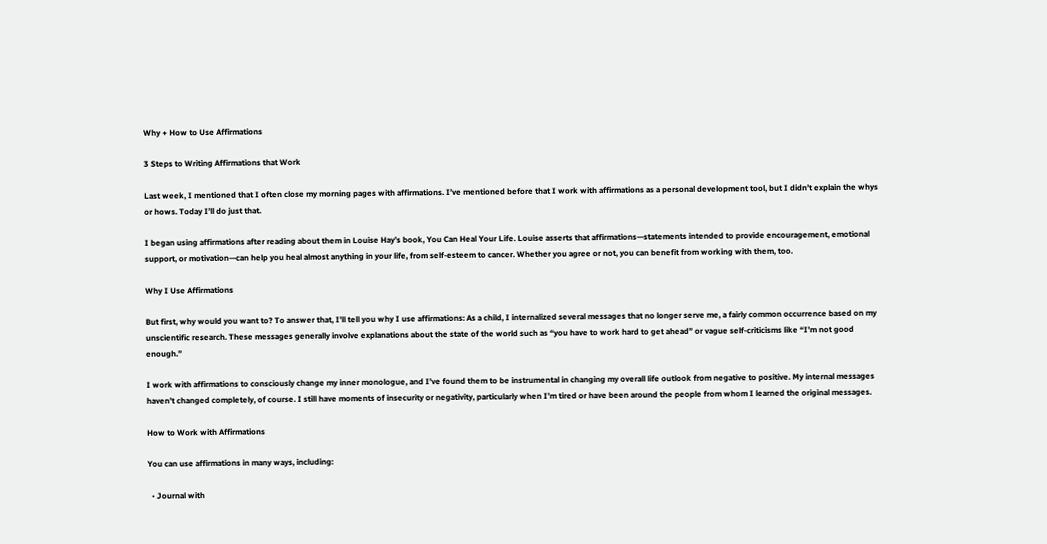Why + How to Use Affirmations

3 Steps to Writing Affirmations that Work

Last week, I mentioned that I often close my morning pages with affirmations. I’ve mentioned before that I work with affirmations as a personal development tool, but I didn’t explain the whys or hows. Today I’ll do just that.

I began using affirmations after reading about them in Louise Hay’s book, You Can Heal Your Life. Louise asserts that affirmations—statements intended to provide encouragement, emotional support, or motivation—can help you heal almost anything in your life, from self-esteem to cancer. Whether you agree or not, you can benefit from working with them, too.

Why I Use Affirmations

But first, why would you want to? To answer that, I’ll tell you why I use affirmations: As a child, I internalized several messages that no longer serve me, a fairly common occurrence based on my unscientific research. These messages generally involve explanations about the state of the world such as “you have to work hard to get ahead” or vague self-criticisms like “I’m not good enough.”

I work with affirmations to consciously change my inner monologue, and I’ve found them to be instrumental in changing my overall life outlook from negative to positive. My internal messages haven’t changed completely, of course. I still have moments of insecurity or negativity, particularly when I’m tired or have been around the people from whom I learned the original messages.

How to Work with Affirmations

You can use affirmations in many ways, including:

  • Journal with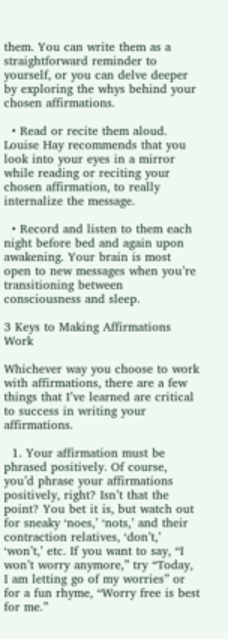them. You can write them as a straightforward reminder to yourself, or you can delve deeper by exploring the whys behind your chosen affirmations.

  • Read or recite them aloud. Louise Hay recommends that you look into your eyes in a mirror while reading or reciting your chosen affirmation, to really internalize the message.

  • Record and listen to them each night before bed and again upon awakening. Your brain is most open to new messages when you’re transitioning between consciousness and sleep.

3 Keys to Making Affirmations Work

Whichever way you choose to work with affirmations, there are a few things that I’ve learned are critical to success in writing your affirmations.

  1. Your affirmation must be phrased positively. Of course, you’d phrase your affirmations positively, right? Isn’t that the point? You bet it is, but watch out for sneaky ‘noes,’ ‘nots,’ and their contraction relatives, ‘don’t,’ ‘won’t,’ etc. If you want to say, “I won’t worry anymore,” try “Today, I am letting go of my worries” or for a fun rhyme, “Worry free is best for me.”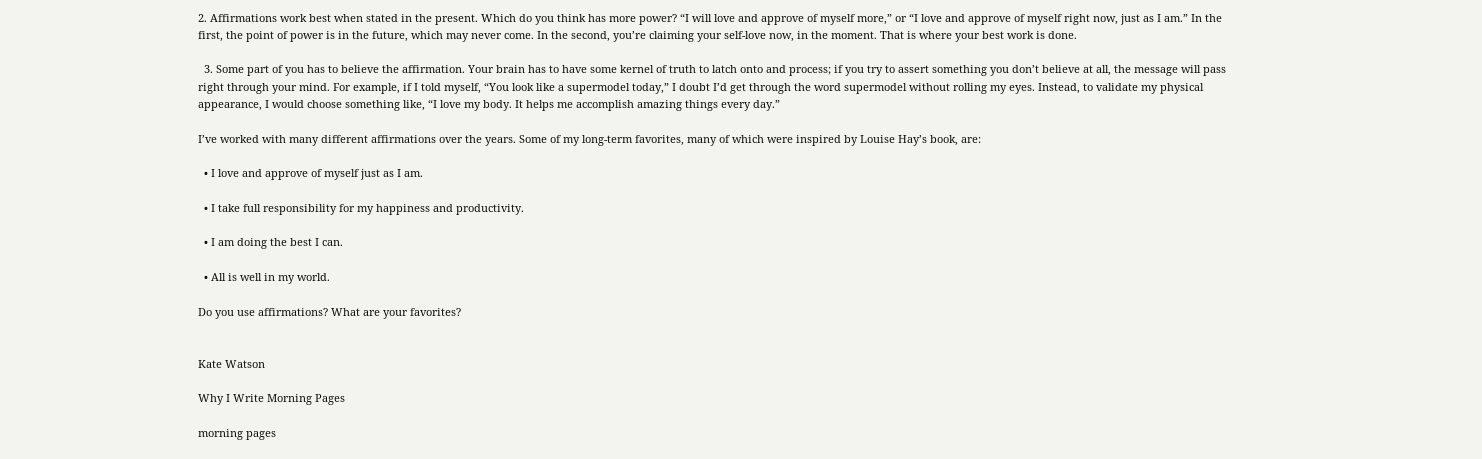2. Affirmations work best when stated in the present. Which do you think has more power? “I will love and approve of myself more,” or “I love and approve of myself right now, just as I am.” In the first, the point of power is in the future, which may never come. In the second, you’re claiming your self-love now, in the moment. That is where your best work is done.

  3. Some part of you has to believe the affirmation. Your brain has to have some kernel of truth to latch onto and process; if you try to assert something you don’t believe at all, the message will pass right through your mind. For example, if I told myself, “You look like a supermodel today,” I doubt I’d get through the word supermodel without rolling my eyes. Instead, to validate my physical appearance, I would choose something like, “I love my body. It helps me accomplish amazing things every day.”

I’ve worked with many different affirmations over the years. Some of my long-term favorites, many of which were inspired by Louise Hay’s book, are:

  • I love and approve of myself just as I am.

  • I take full responsibility for my happiness and productivity.

  • I am doing the best I can.

  • All is well in my world.

Do you use affirmations? What are your favorites?


Kate Watson

Why I Write Morning Pages

morning pages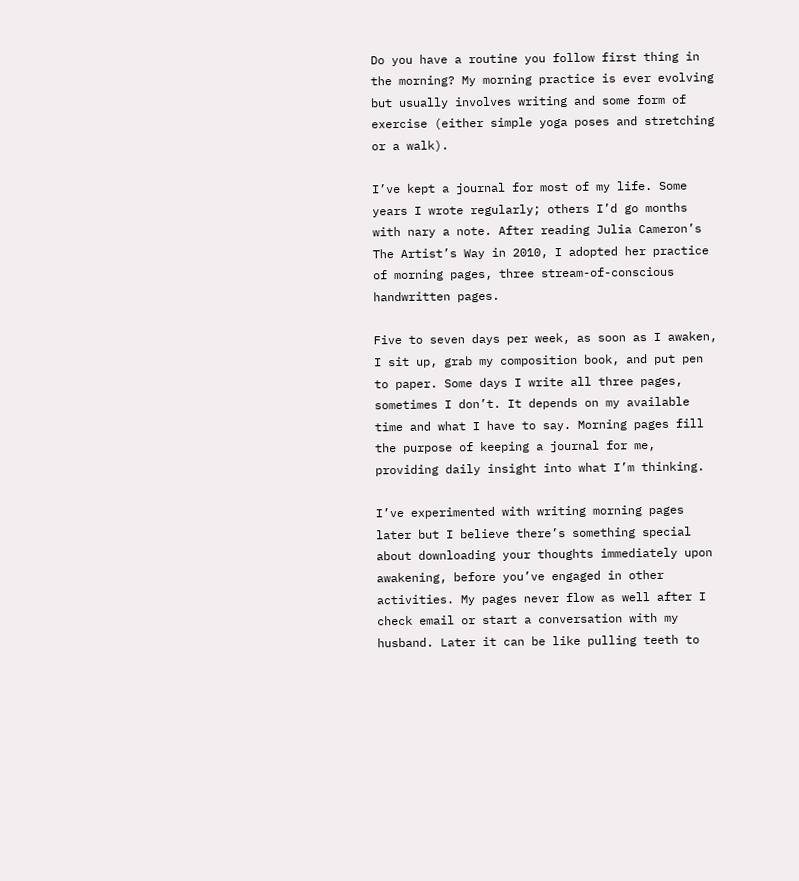Do you have a routine you follow first thing in the morning? My morning practice is ever evolving but usually involves writing and some form of exercise (either simple yoga poses and stretching or a walk).

I’ve kept a journal for most of my life. Some years I wrote regularly; others I’d go months with nary a note. After reading Julia Cameron’s The Artist’s Way in 2010, I adopted her practice of morning pages, three stream-of-conscious handwritten pages.

Five to seven days per week, as soon as I awaken, I sit up, grab my composition book, and put pen to paper. Some days I write all three pages, sometimes I don’t. It depends on my available time and what I have to say. Morning pages fill the purpose of keeping a journal for me, providing daily insight into what I’m thinking.

I’ve experimented with writing morning pages later but I believe there’s something special about downloading your thoughts immediately upon awakening, before you’ve engaged in other activities. My pages never flow as well after I check email or start a conversation with my husband. Later it can be like pulling teeth to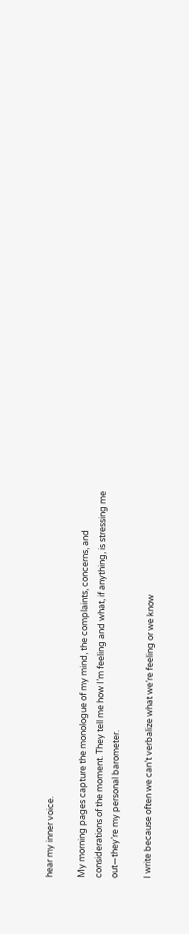hear my inner voice.

My morning pages capture the monologue of my mind, the complaints, concerns, and considerations of the moment. They tell me how I’m feeling and what, if anything, is stressing me out—they’re my personal barometer.

I write because often we can’t verbalize what we’re feeling or we know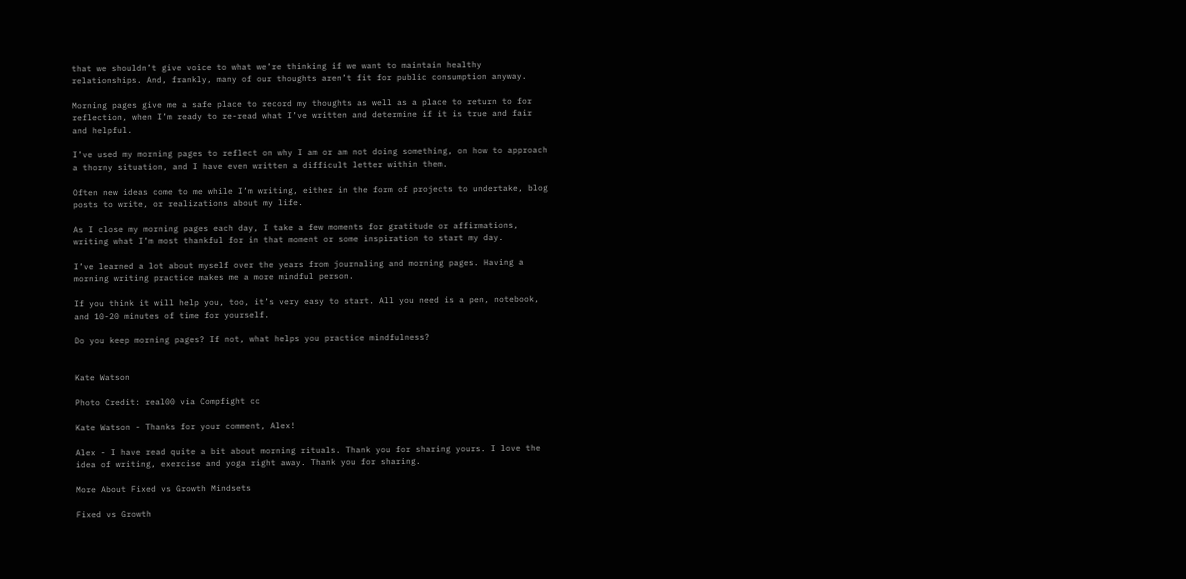that we shouldn’t give voice to what we’re thinking if we want to maintain healthy relationships. And, frankly, many of our thoughts aren’t fit for public consumption anyway.

Morning pages give me a safe place to record my thoughts as well as a place to return to for reflection, when I’m ready to re-read what I’ve written and determine if it is true and fair and helpful.

I’ve used my morning pages to reflect on why I am or am not doing something, on how to approach a thorny situation, and I have even written a difficult letter within them.

Often new ideas come to me while I’m writing, either in the form of projects to undertake, blog posts to write, or realizations about my life.

As I close my morning pages each day, I take a few moments for gratitude or affirmations, writing what I’m most thankful for in that moment or some inspiration to start my day.

I’ve learned a lot about myself over the years from journaling and morning pages. Having a morning writing practice makes me a more mindful person.

If you think it will help you, too, it’s very easy to start. All you need is a pen, notebook, and 10-20 minutes of time for yourself.

Do you keep morning pages? If not, what helps you practice mindfulness?


Kate Watson

Photo Credit: real00 via Compfight cc

Kate Watson - Thanks for your comment, Alex!

Alex - I have read quite a bit about morning rituals. Thank you for sharing yours. I love the idea of writing, exercise and yoga right away. Thank you for sharing.

More About Fixed vs Growth Mindsets

Fixed vs Growth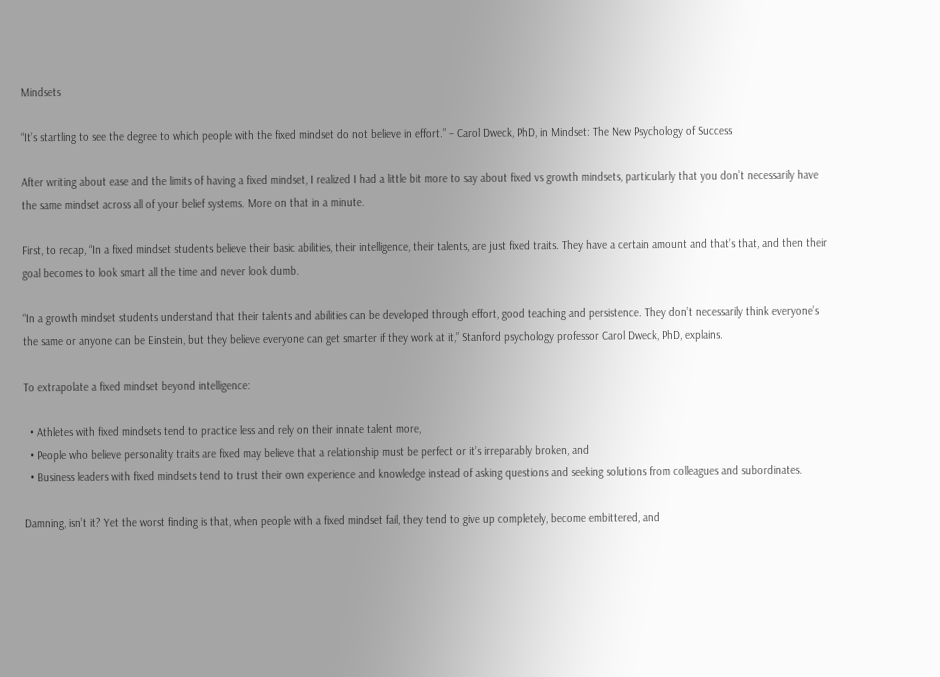Mindsets

“It’s startling to see the degree to which people with the fixed mindset do not believe in effort.” – Carol Dweck, PhD, in Mindset: The New Psychology of Success

After writing about ease and the limits of having a fixed mindset, I realized I had a little bit more to say about fixed vs growth mindsets, particularly that you don’t necessarily have the same mindset across all of your belief systems. More on that in a minute.

First, to recap, “In a fixed mindset students believe their basic abilities, their intelligence, their talents, are just fixed traits. They have a certain amount and that’s that, and then their goal becomes to look smart all the time and never look dumb.

“In a growth mindset students understand that their talents and abilities can be developed through effort, good teaching and persistence. They don’t necessarily think everyone’s the same or anyone can be Einstein, but they believe everyone can get smarter if they work at it,” Stanford psychology professor Carol Dweck, PhD, explains.

To extrapolate a fixed mindset beyond intelligence:

  • Athletes with fixed mindsets tend to practice less and rely on their innate talent more,
  • People who believe personality traits are fixed may believe that a relationship must be perfect or it’s irreparably broken, and
  • Business leaders with fixed mindsets tend to trust their own experience and knowledge instead of asking questions and seeking solutions from colleagues and subordinates.

Damning, isn’t it? Yet the worst finding is that, when people with a fixed mindset fail, they tend to give up completely, become embittered, and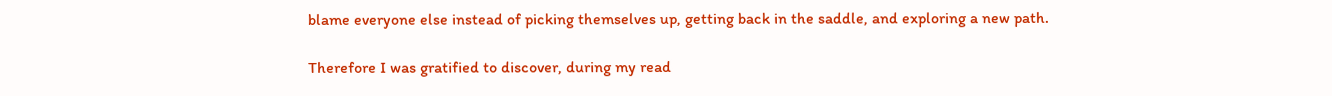blame everyone else instead of picking themselves up, getting back in the saddle, and exploring a new path.

Therefore I was gratified to discover, during my read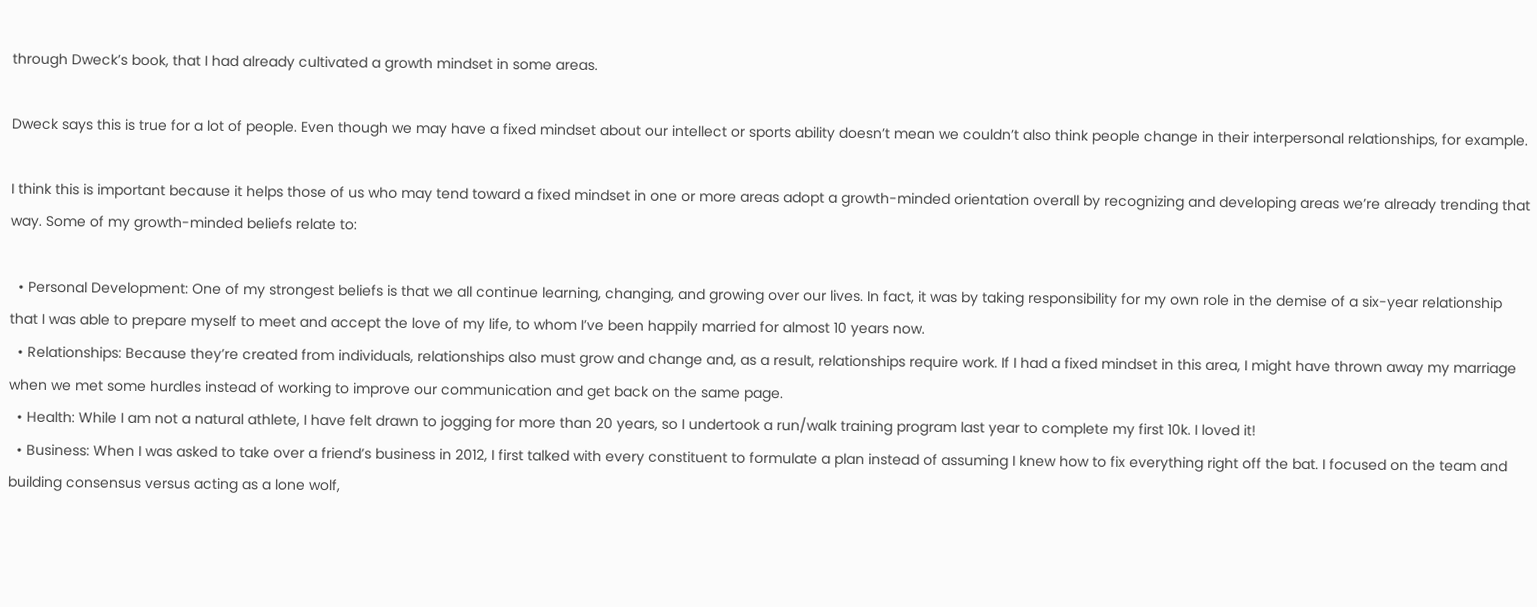through Dweck’s book, that I had already cultivated a growth mindset in some areas.

Dweck says this is true for a lot of people. Even though we may have a fixed mindset about our intellect or sports ability doesn’t mean we couldn’t also think people change in their interpersonal relationships, for example.

I think this is important because it helps those of us who may tend toward a fixed mindset in one or more areas adopt a growth-minded orientation overall by recognizing and developing areas we’re already trending that way. Some of my growth-minded beliefs relate to:

  • Personal Development: One of my strongest beliefs is that we all continue learning, changing, and growing over our lives. In fact, it was by taking responsibility for my own role in the demise of a six-year relationship that I was able to prepare myself to meet and accept the love of my life, to whom I’ve been happily married for almost 10 years now.
  • Relationships: Because they’re created from individuals, relationships also must grow and change and, as a result, relationships require work. If I had a fixed mindset in this area, I might have thrown away my marriage when we met some hurdles instead of working to improve our communication and get back on the same page.
  • Health: While I am not a natural athlete, I have felt drawn to jogging for more than 20 years, so I undertook a run/walk training program last year to complete my first 10k. I loved it!
  • Business: When I was asked to take over a friend’s business in 2012, I first talked with every constituent to formulate a plan instead of assuming I knew how to fix everything right off the bat. I focused on the team and building consensus versus acting as a lone wolf,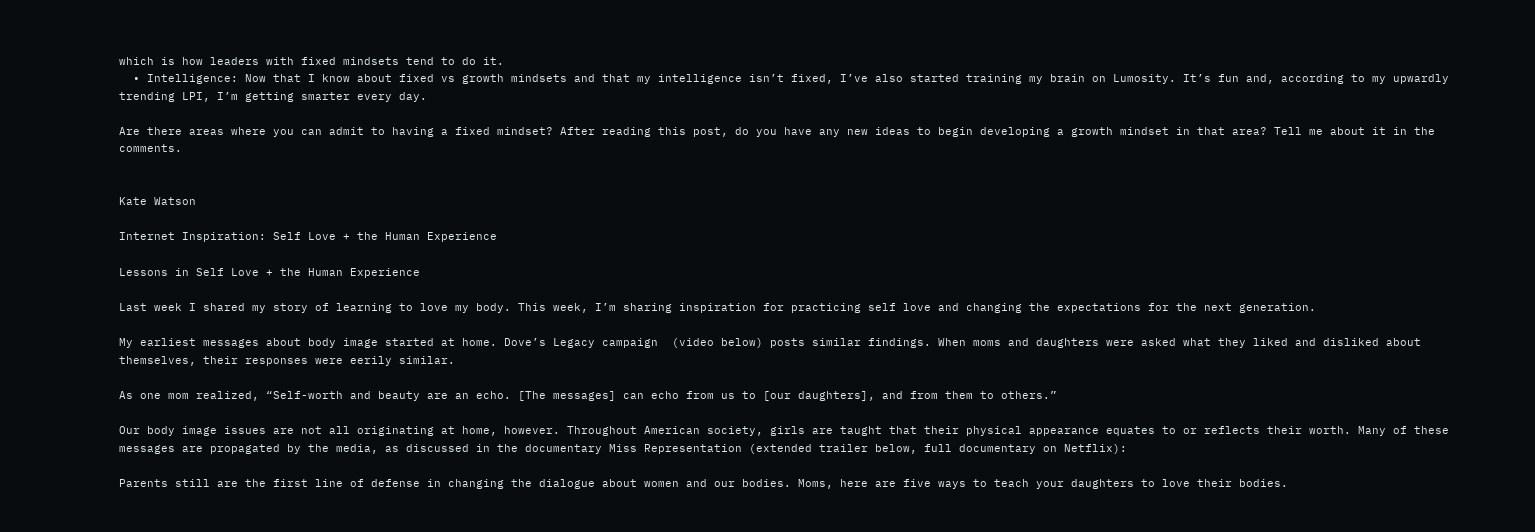which is how leaders with fixed mindsets tend to do it.
  • Intelligence: Now that I know about fixed vs growth mindsets and that my intelligence isn’t fixed, I’ve also started training my brain on Lumosity. It’s fun and, according to my upwardly trending LPI, I’m getting smarter every day.

Are there areas where you can admit to having a fixed mindset? After reading this post, do you have any new ideas to begin developing a growth mindset in that area? Tell me about it in the comments.


Kate Watson

Internet Inspiration: Self Love + the Human Experience

Lessons in Self Love + the Human Experience

Last week I shared my story of learning to love my body. This week, I’m sharing inspiration for practicing self love and changing the expectations for the next generation.

My earliest messages about body image started at home. Dove’s Legacy campaign  (video below) posts similar findings. When moms and daughters were asked what they liked and disliked about themselves, their responses were eerily similar.

As one mom realized, “Self-worth and beauty are an echo. [The messages] can echo from us to [our daughters], and from them to others.”

Our body image issues are not all originating at home, however. Throughout American society, girls are taught that their physical appearance equates to or reflects their worth. Many of these messages are propagated by the media, as discussed in the documentary Miss Representation (extended trailer below, full documentary on Netflix):

Parents still are the first line of defense in changing the dialogue about women and our bodies. Moms, here are five ways to teach your daughters to love their bodies.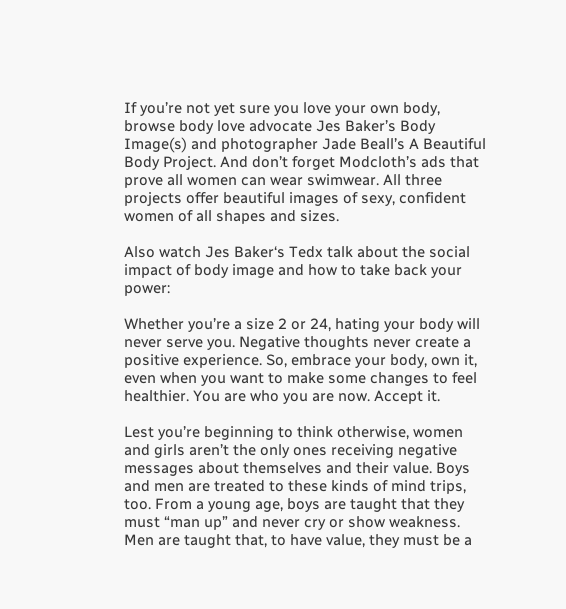If you’re not yet sure you love your own body, browse body love advocate Jes Baker’s Body Image(s) and photographer Jade Beall’s A Beautiful Body Project. And don’t forget Modcloth’s ads that prove all women can wear swimwear. All three projects offer beautiful images of sexy, confident women of all shapes and sizes.

Also watch Jes Baker‘s Tedx talk about the social impact of body image and how to take back your power:

Whether you’re a size 2 or 24, hating your body will never serve you. Negative thoughts never create a positive experience. So, embrace your body, own it, even when you want to make some changes to feel healthier. You are who you are now. Accept it.

Lest you’re beginning to think otherwise, women and girls aren’t the only ones receiving negative messages about themselves and their value. Boys and men are treated to these kinds of mind trips, too. From a young age, boys are taught that they must “man up” and never cry or show weakness. Men are taught that, to have value, they must be a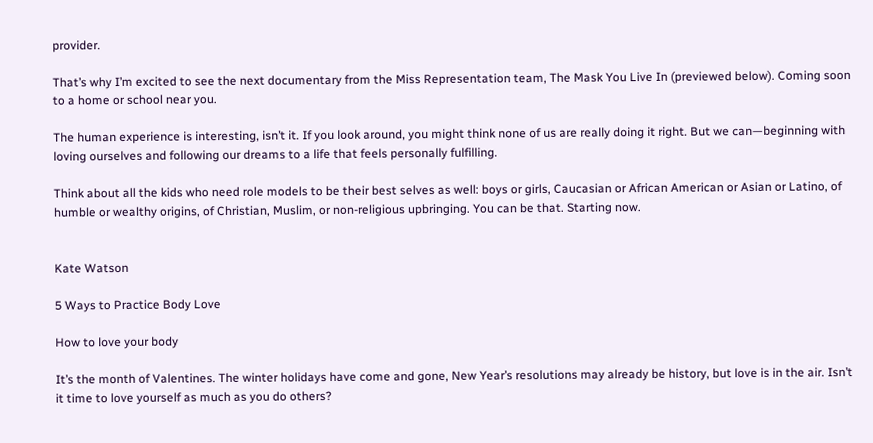provider.

That’s why I’m excited to see the next documentary from the Miss Representation team, The Mask You Live In (previewed below). Coming soon to a home or school near you.

The human experience is interesting, isn’t it. If you look around, you might think none of us are really doing it right. But we can—beginning with loving ourselves and following our dreams to a life that feels personally fulfilling.

Think about all the kids who need role models to be their best selves as well: boys or girls, Caucasian or African American or Asian or Latino, of humble or wealthy origins, of Christian, Muslim, or non-religious upbringing. You can be that. Starting now.


Kate Watson

5 Ways to Practice Body Love

How to love your body

It’s the month of Valentines. The winter holidays have come and gone, New Year’s resolutions may already be history, but love is in the air. Isn’t it time to love yourself as much as you do others?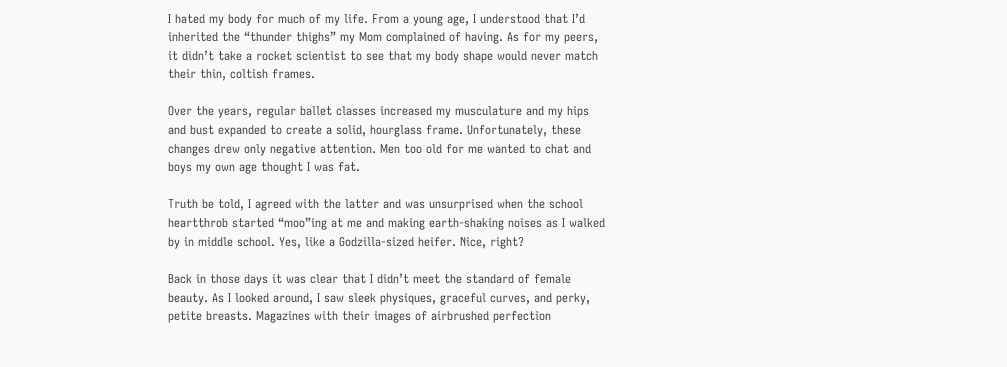I hated my body for much of my life. From a young age, I understood that I’d inherited the “thunder thighs” my Mom complained of having. As for my peers, it didn’t take a rocket scientist to see that my body shape would never match their thin, coltish frames.

Over the years, regular ballet classes increased my musculature and my hips and bust expanded to create a solid, hourglass frame. Unfortunately, these changes drew only negative attention. Men too old for me wanted to chat and boys my own age thought I was fat.

Truth be told, I agreed with the latter and was unsurprised when the school heartthrob started “moo”ing at me and making earth-shaking noises as I walked by in middle school. Yes, like a Godzilla-sized heifer. Nice, right?

Back in those days it was clear that I didn’t meet the standard of female beauty. As I looked around, I saw sleek physiques, graceful curves, and perky, petite breasts. Magazines with their images of airbrushed perfection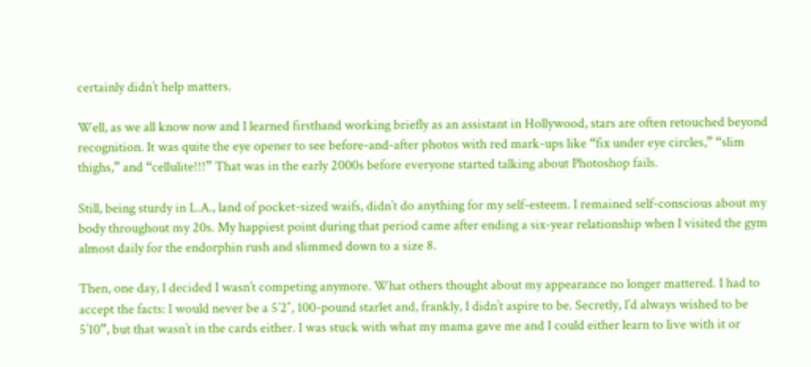certainly didn’t help matters.

Well, as we all know now and I learned firsthand working briefly as an assistant in Hollywood, stars are often retouched beyond recognition. It was quite the eye opener to see before-and-after photos with red mark-ups like “fix under eye circles,” “slim thighs,” and “cellulite!!!” That was in the early 2000s before everyone started talking about Photoshop fails.

Still, being sturdy in L.A., land of pocket-sized waifs, didn’t do anything for my self-esteem. I remained self-conscious about my body throughout my 20s. My happiest point during that period came after ending a six-year relationship when I visited the gym almost daily for the endorphin rush and slimmed down to a size 8.

Then, one day, I decided I wasn’t competing anymore. What others thought about my appearance no longer mattered. I had to accept the facts: I would never be a 5’2″, 100-pound starlet and, frankly, I didn’t aspire to be. Secretly, I’d always wished to be 5’10”, but that wasn’t in the cards either. I was stuck with what my mama gave me and I could either learn to live with it or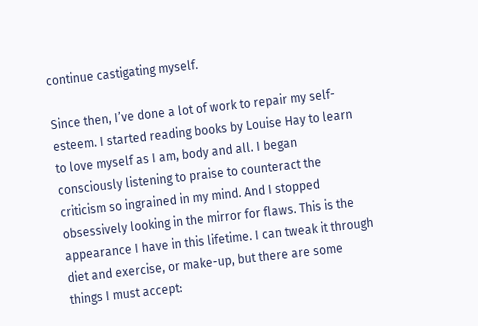continue castigating myself.

Since then, I’ve done a lot of work to repair my self-esteem. I started reading books by Louise Hay to learn to love myself as I am, body and all. I began consciously listening to praise to counteract the criticism so ingrained in my mind. And I stopped obsessively looking in the mirror for flaws. This is the appearance I have in this lifetime. I can tweak it through diet and exercise, or make-up, but there are some things I must accept: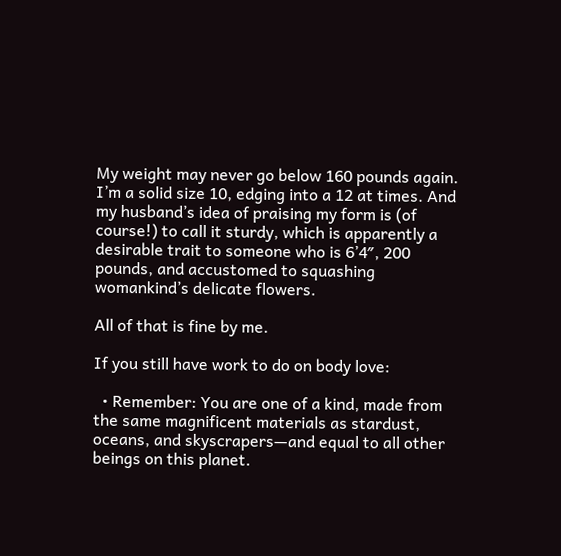My weight may never go below 160 pounds again. I’m a solid size 10, edging into a 12 at times. And my husband’s idea of praising my form is (of course!) to call it sturdy, which is apparently a desirable trait to someone who is 6’4″, 200 pounds, and accustomed to squashing womankind’s delicate flowers.

All of that is fine by me.

If you still have work to do on body love:

  • Remember: You are one of a kind, made from the same magnificent materials as stardust, oceans, and skyscrapers—and equal to all other beings on this planet.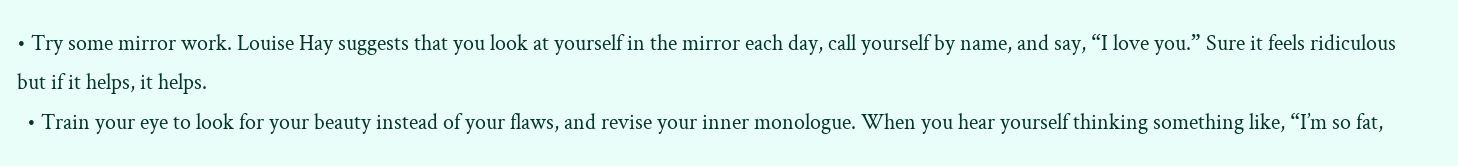• Try some mirror work. Louise Hay suggests that you look at yourself in the mirror each day, call yourself by name, and say, “I love you.” Sure it feels ridiculous but if it helps, it helps.
  • Train your eye to look for your beauty instead of your flaws, and revise your inner monologue. When you hear yourself thinking something like, “I’m so fat,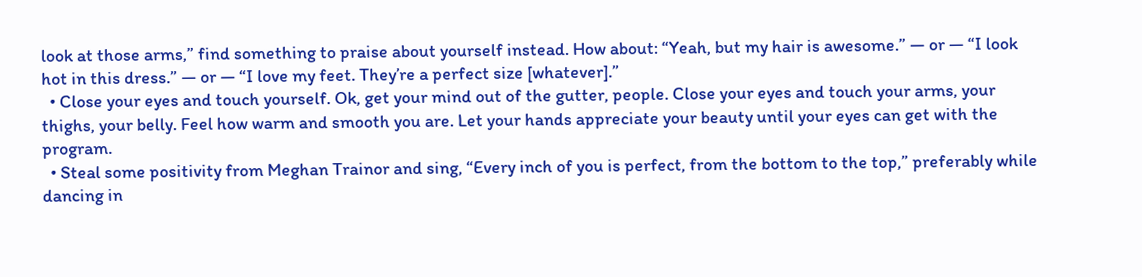look at those arms,” find something to praise about yourself instead. How about: “Yeah, but my hair is awesome.” — or — “I look hot in this dress.” — or — “I love my feet. They’re a perfect size [whatever].”
  • Close your eyes and touch yourself. Ok, get your mind out of the gutter, people. Close your eyes and touch your arms, your thighs, your belly. Feel how warm and smooth you are. Let your hands appreciate your beauty until your eyes can get with the program.
  • Steal some positivity from Meghan Trainor and sing, “Every inch of you is perfect, from the bottom to the top,” preferably while dancing in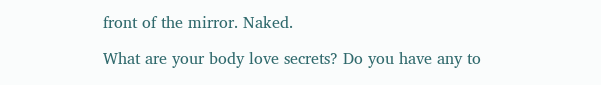front of the mirror. Naked.

What are your body love secrets? Do you have any to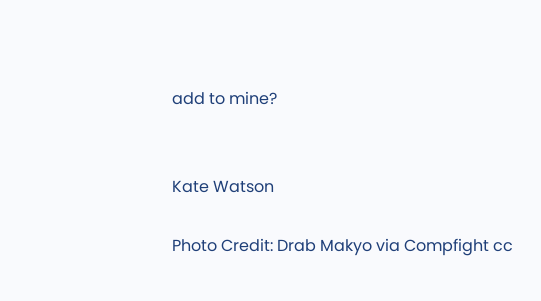add to mine?


Kate Watson

Photo Credit: Drab Makyo via Compfight cc